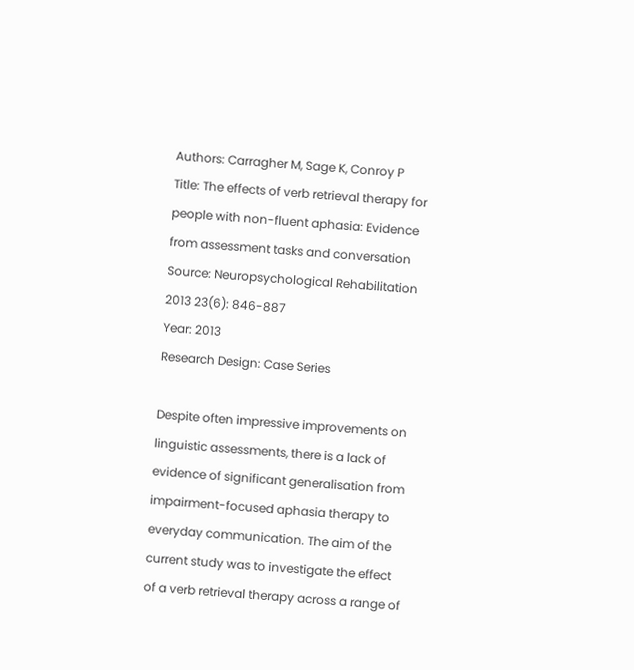Authors: Carragher M, Sage K, Conroy P
Title: The effects of verb retrieval therapy for people with non-fluent aphasia: Evidence from assessment tasks and conversation
Source: Neuropsychological Rehabilitation 2013 23(6): 846-887
Year: 2013
Research Design: Case Series

Despite often impressive improvements on linguistic assessments, there is a lack of evidence of significant generalisation from impairment-focused aphasia therapy to everyday communication. The aim of the current study was to investigate the effect of a verb retrieval therapy across a range of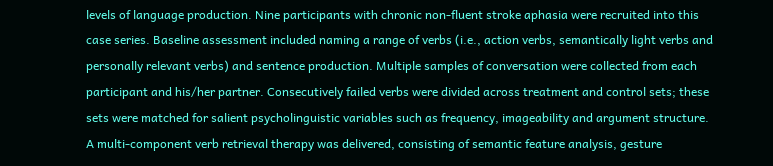levels of language production. Nine participants with chronic non-fluent stroke aphasia were recruited into this case series. Baseline assessment included naming a range of verbs (i.e., action verbs, semantically light verbs and personally relevant verbs) and sentence production. Multiple samples of conversation were collected from each participant and his/her partner. Consecutively failed verbs were divided across treatment and control sets; these sets were matched for salient psycholinguistic variables such as frequency, imageability and argument structure. A multi-component verb retrieval therapy was delivered, consisting of semantic feature analysis, gesture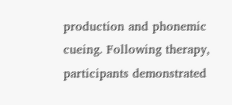production and phonemic cueing. Following therapy, participants demonstrated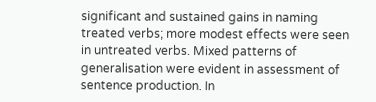significant and sustained gains in naming treated verbs; more modest effects were seen in untreated verbs. Mixed patterns of generalisation were evident in assessment of sentence production. In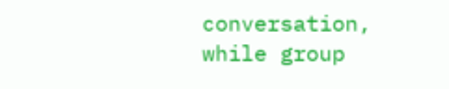conversation, while group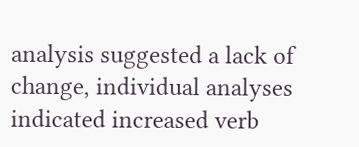analysis suggested a lack of change, individual analyses indicated increased verb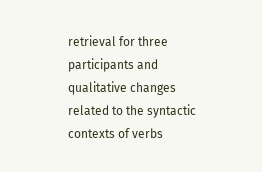retrieval for three participants and qualitative changes related to the syntactic contexts of verbs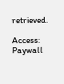retrieved.

Access: Paywall